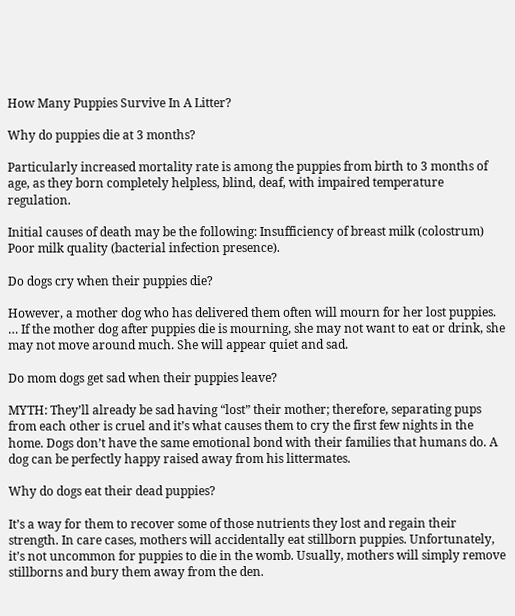How Many Puppies Survive In A Litter?

Why do puppies die at 3 months?

Particularly increased mortality rate is among the puppies from birth to 3 months of age, as they born completely helpless, blind, deaf, with impaired temperature regulation.

Initial causes of death may be the following: Insufficiency of breast milk (colostrum) Poor milk quality (bacterial infection presence).

Do dogs cry when their puppies die?

However, a mother dog who has delivered them often will mourn for her lost puppies. … If the mother dog after puppies die is mourning, she may not want to eat or drink, she may not move around much. She will appear quiet and sad.

Do mom dogs get sad when their puppies leave?

MYTH: They’ll already be sad having “lost” their mother; therefore, separating pups from each other is cruel and it’s what causes them to cry the first few nights in the home. Dogs don’t have the same emotional bond with their families that humans do. A dog can be perfectly happy raised away from his littermates.

Why do dogs eat their dead puppies?

It’s a way for them to recover some of those nutrients they lost and regain their strength. In care cases, mothers will accidentally eat stillborn puppies. Unfortunately, it’s not uncommon for puppies to die in the womb. Usually, mothers will simply remove stillborns and bury them away from the den.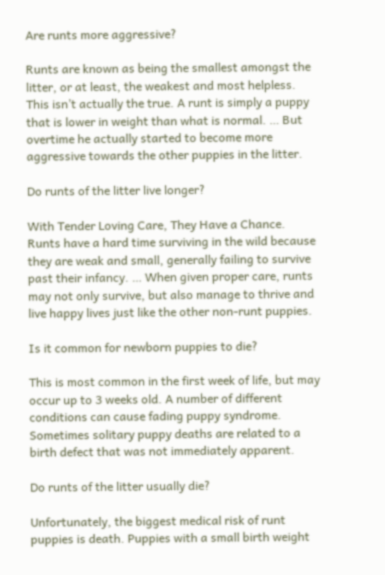Are runts more aggressive?

Runts are known as being the smallest amongst the litter, or at least, the weakest and most helpless. This isn’t actually the true. A runt is simply a puppy that is lower in weight than what is normal. … But overtime he actually started to become more aggressive towards the other puppies in the litter.

Do runts of the litter live longer?

With Tender Loving Care, They Have a Chance. Runts have a hard time surviving in the wild because they are weak and small, generally failing to survive past their infancy. … When given proper care, runts may not only survive, but also manage to thrive and live happy lives just like the other non-runt puppies.

Is it common for newborn puppies to die?

This is most common in the first week of life, but may occur up to 3 weeks old. A number of different conditions can cause fading puppy syndrome. Sometimes solitary puppy deaths are related to a birth defect that was not immediately apparent.

Do runts of the litter usually die?

Unfortunately, the biggest medical risk of runt puppies is death. Puppies with a small birth weight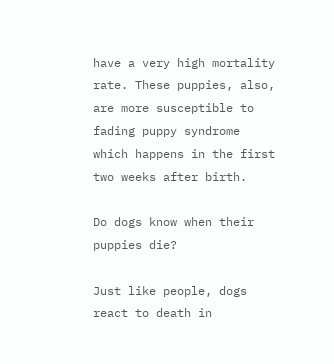have a very high mortality rate. These puppies, also, are more susceptible to fading puppy syndrome which happens in the first two weeks after birth.

Do dogs know when their puppies die?

Just like people, dogs react to death in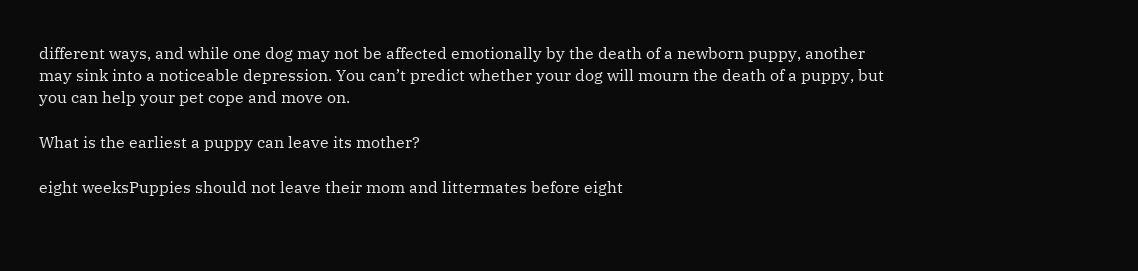different ways, and while one dog may not be affected emotionally by the death of a newborn puppy, another may sink into a noticeable depression. You can’t predict whether your dog will mourn the death of a puppy, but you can help your pet cope and move on.

What is the earliest a puppy can leave its mother?

eight weeksPuppies should not leave their mom and littermates before eight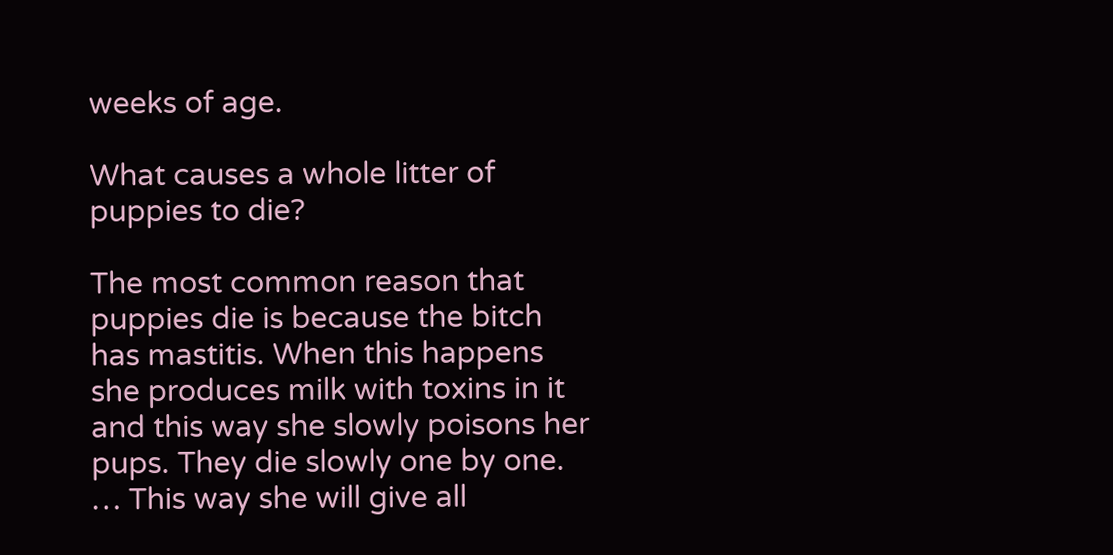weeks of age.

What causes a whole litter of puppies to die?

The most common reason that puppies die is because the bitch has mastitis. When this happens she produces milk with toxins in it and this way she slowly poisons her pups. They die slowly one by one. … This way she will give all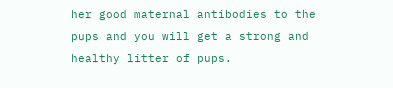her good maternal antibodies to the pups and you will get a strong and healthy litter of pups.